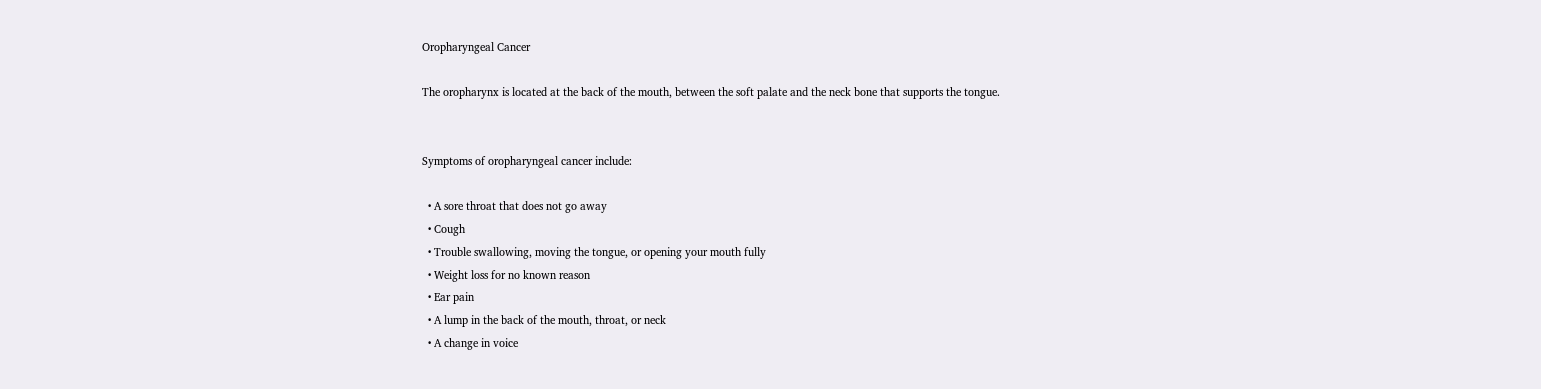Oropharyngeal Cancer

The oropharynx is located at the back of the mouth, between the soft palate and the neck bone that supports the tongue.


Symptoms of oropharyngeal cancer include:

  • A sore throat that does not go away
  • Cough
  • Trouble swallowing, moving the tongue, or opening your mouth fully
  • Weight loss for no known reason
  • Ear pain
  • A lump in the back of the mouth, throat, or neck
  • A change in voice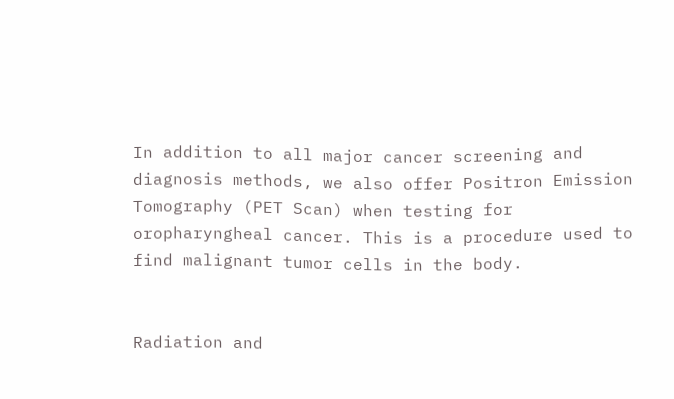In addition to all major cancer screening and diagnosis methods, we also offer Positron Emission Tomography (PET Scan) when testing for oropharyngheal cancer. This is a procedure used to find malignant tumor cells in the body.


Radiation and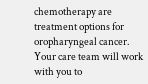chemotherapy are treatment options for oropharyngeal cancer. Your care team will work with you to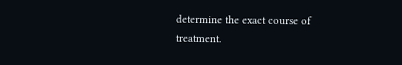determine the exact course of treatment.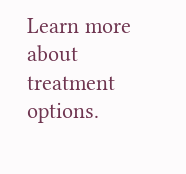Learn more about treatment options.